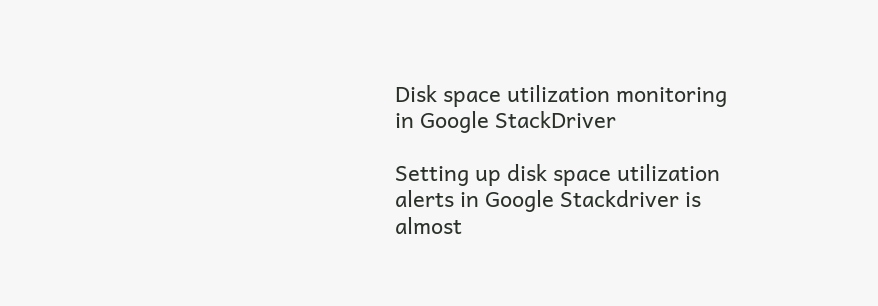Disk space utilization monitoring in Google StackDriver

Setting up disk space utilization alerts in Google Stackdriver is almost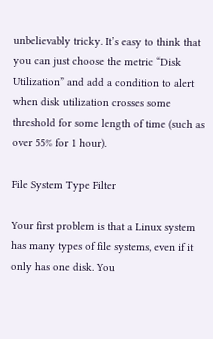unbelievably tricky. It’s easy to think that you can just choose the metric “Disk Utilization” and add a condition to alert when disk utilization crosses some threshold for some length of time (such as over 55% for 1 hour).

File System Type Filter

Your first problem is that a Linux system has many types of file systems, even if it only has one disk. You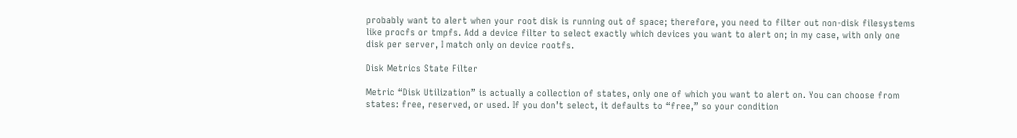probably want to alert when your root disk is running out of space; therefore, you need to filter out non-disk filesystems like procfs or tmpfs. Add a device filter to select exactly which devices you want to alert on; in my case, with only one disk per server, I match only on device rootfs.

Disk Metrics State Filter

Metric “Disk Utilization” is actually a collection of states, only one of which you want to alert on. You can choose from states: free, reserved, or used. If you don’t select, it defaults to “free,” so your condition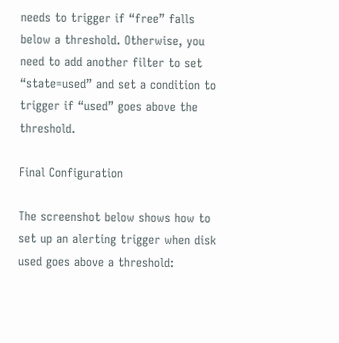needs to trigger if “free” falls below a threshold. Otherwise, you need to add another filter to set “state=used” and set a condition to trigger if “used” goes above the threshold.

Final Configuration

The screenshot below shows how to set up an alerting trigger when disk used goes above a threshold: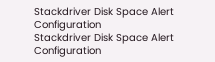Stackdriver Disk Space Alert Configuration
Stackdriver Disk Space Alert Configuration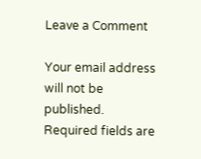Leave a Comment

Your email address will not be published. Required fields are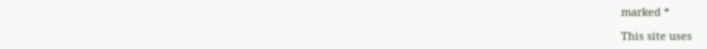marked *

This site uses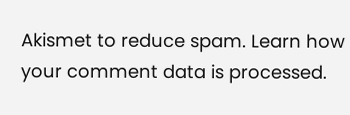Akismet to reduce spam. Learn how your comment data is processed.